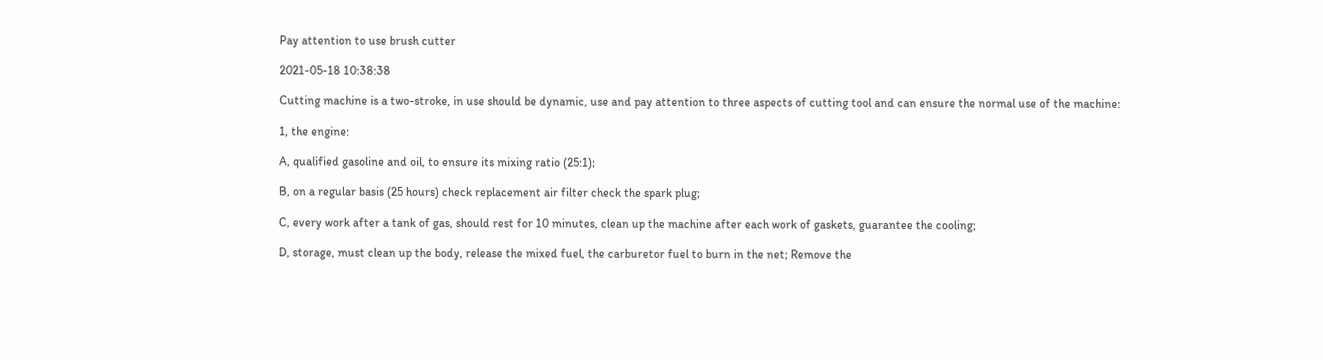Pay attention to use brush cutter

2021-05-18 10:38:38

Cutting machine is a two-stroke, in use should be dynamic, use and pay attention to three aspects of cutting tool and can ensure the normal use of the machine:

1, the engine:

A, qualified gasoline and oil, to ensure its mixing ratio (25:1);

B, on a regular basis (25 hours) check replacement air filter check the spark plug;

C, every work after a tank of gas, should rest for 10 minutes, clean up the machine after each work of gaskets, guarantee the cooling;

D, storage, must clean up the body, release the mixed fuel, the carburetor fuel to burn in the net; Remove the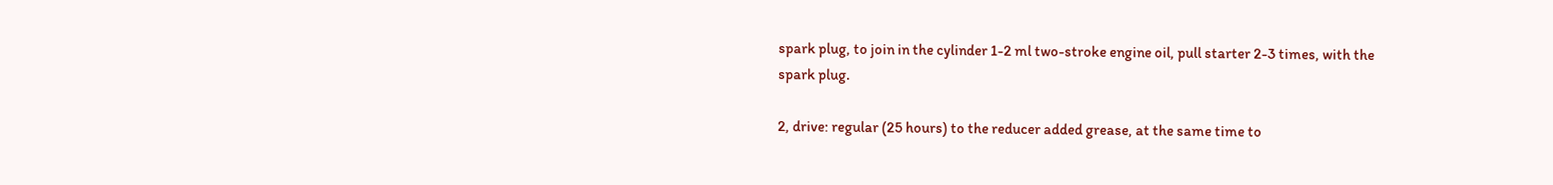spark plug, to join in the cylinder 1-2 ml two-stroke engine oil, pull starter 2-3 times, with the spark plug.

2, drive: regular (25 hours) to the reducer added grease, at the same time to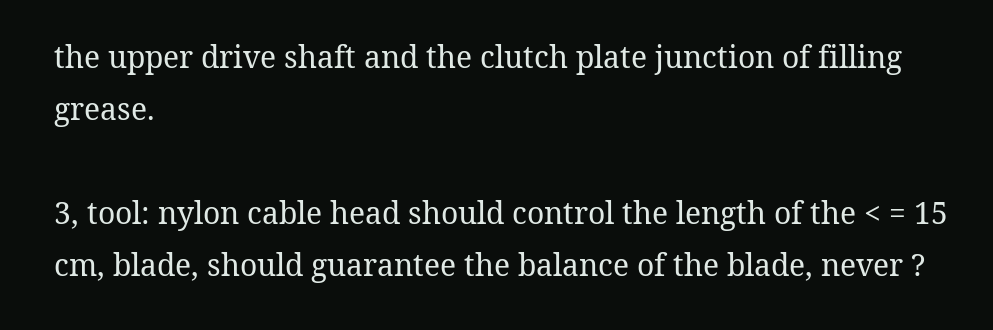the upper drive shaft and the clutch plate junction of filling grease.

3, tool: nylon cable head should control the length of the < = 15 cm, blade, should guarantee the balance of the blade, never ?